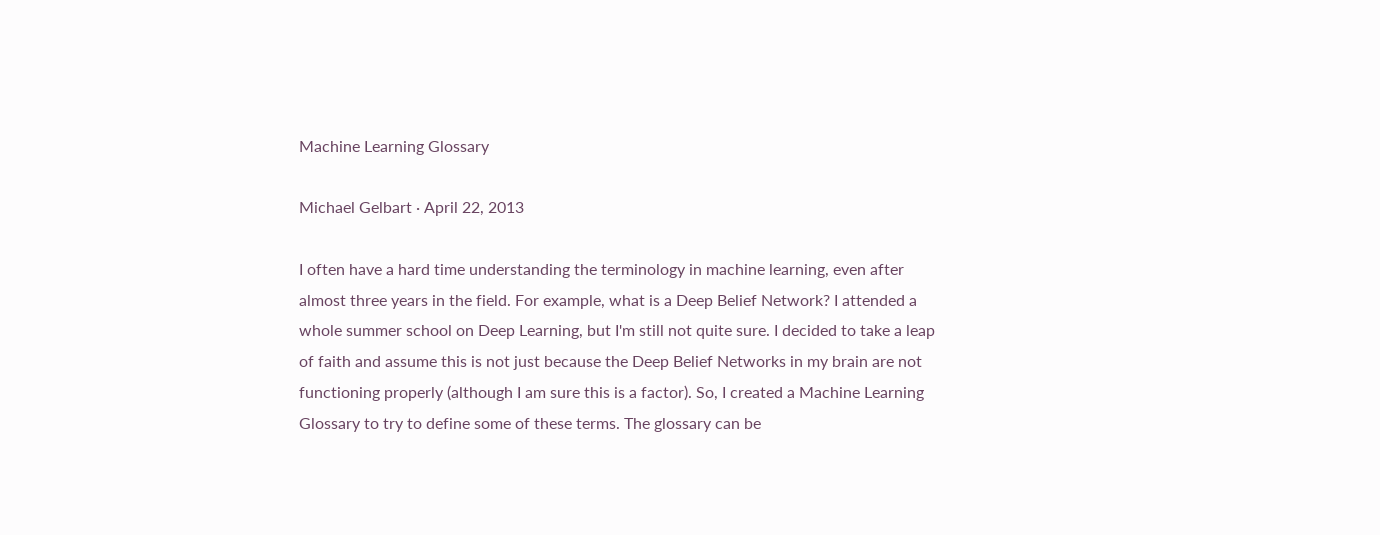Machine Learning Glossary

Michael Gelbart · April 22, 2013

I often have a hard time understanding the terminology in machine learning, even after almost three years in the field. For example, what is a Deep Belief Network? I attended a whole summer school on Deep Learning, but I'm still not quite sure. I decided to take a leap of faith and assume this is not just because the Deep Belief Networks in my brain are not functioning properly (although I am sure this is a factor). So, I created a Machine Learning Glossary to try to define some of these terms. The glossary can be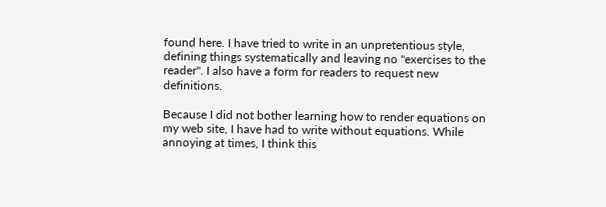found here. I have tried to write in an unpretentious style, defining things systematically and leaving no "exercises to the reader". I also have a form for readers to request new definitions.

Because I did not bother learning how to render equations on my web site, I have had to write without equations. While annoying at times, I think this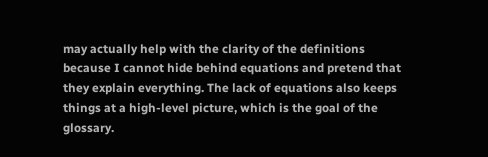may actually help with the clarity of the definitions because I cannot hide behind equations and pretend that they explain everything. The lack of equations also keeps things at a high-level picture, which is the goal of the glossary.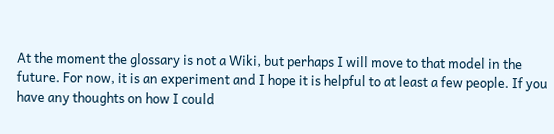At the moment the glossary is not a Wiki, but perhaps I will move to that model in the future. For now, it is an experiment and I hope it is helpful to at least a few people. If you have any thoughts on how I could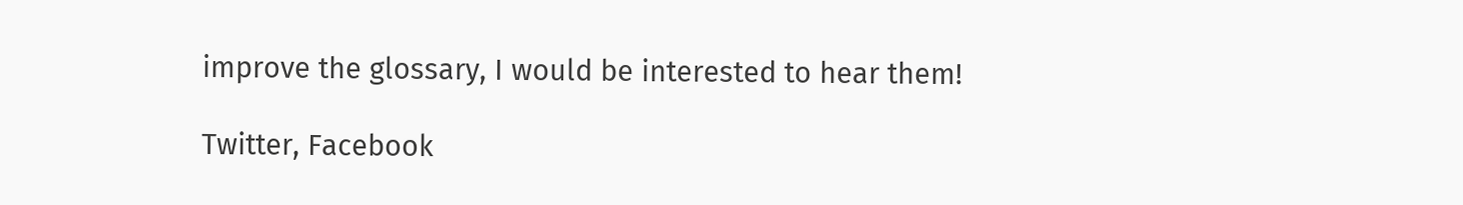improve the glossary, I would be interested to hear them!

Twitter, Facebook